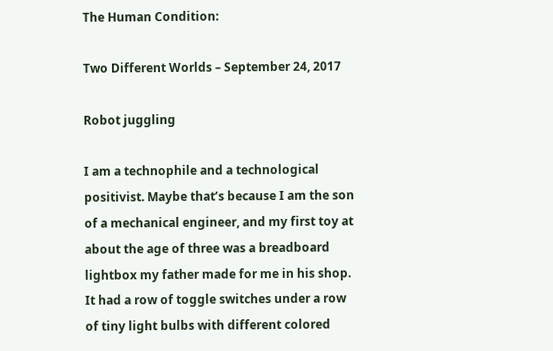The Human Condition:

Two Different Worlds – September 24, 2017

Robot juggling

I am a technophile and a technological positivist. Maybe that’s because I am the son of a mechanical engineer, and my first toy at about the age of three was a breadboard lightbox my father made for me in his shop. It had a row of toggle switches under a row of tiny light bulbs with different colored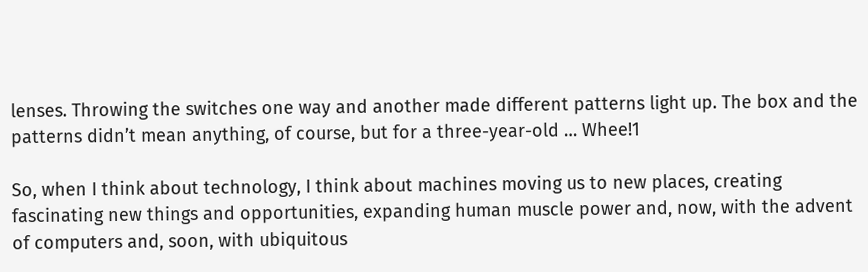lenses. Throwing the switches one way and another made different patterns light up. The box and the patterns didn’t mean anything, of course, but for a three-year-old … Whee!1

So, when I think about technology, I think about machines moving us to new places, creating fascinating new things and opportunities, expanding human muscle power and, now, with the advent of computers and, soon, with ubiquitous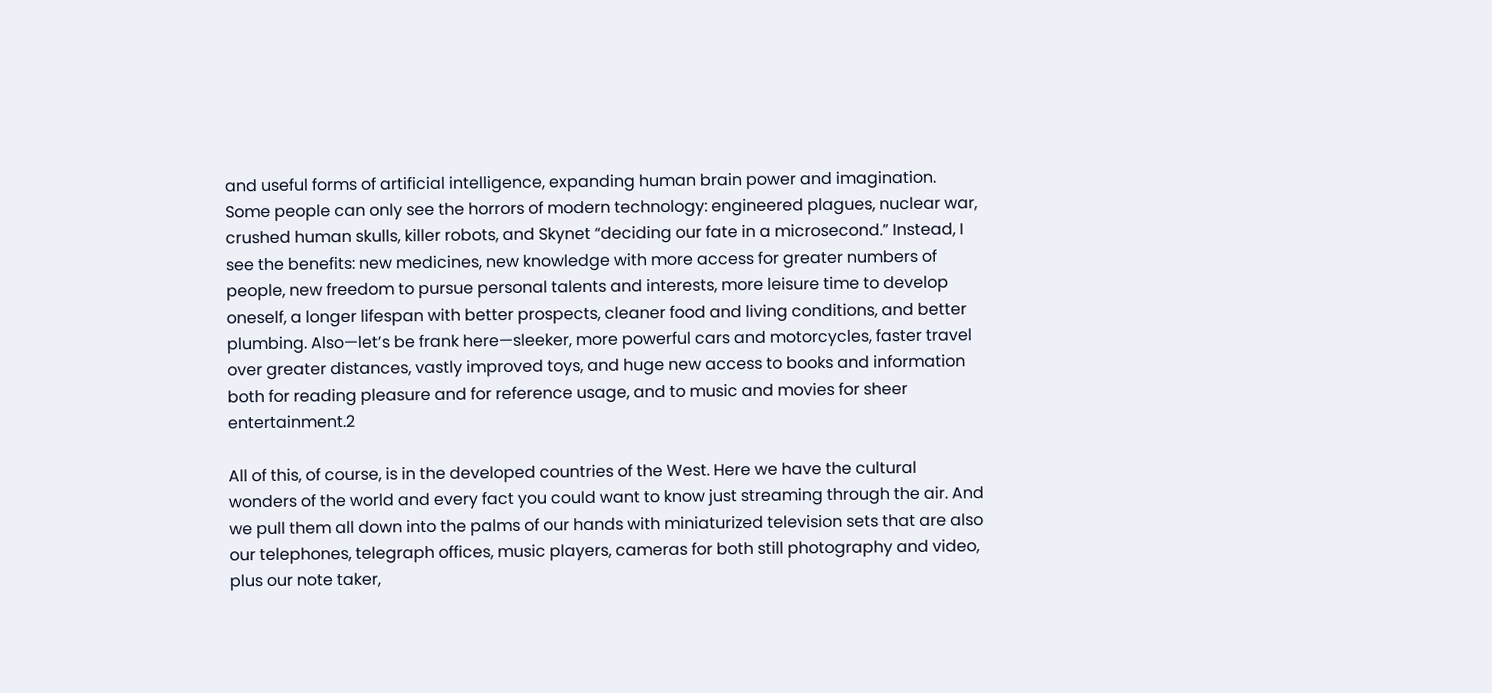and useful forms of artificial intelligence, expanding human brain power and imagination. Some people can only see the horrors of modern technology: engineered plagues, nuclear war, crushed human skulls, killer robots, and Skynet “deciding our fate in a microsecond.” Instead, I see the benefits: new medicines, new knowledge with more access for greater numbers of people, new freedom to pursue personal talents and interests, more leisure time to develop oneself, a longer lifespan with better prospects, cleaner food and living conditions, and better plumbing. Also—let’s be frank here—sleeker, more powerful cars and motorcycles, faster travel over greater distances, vastly improved toys, and huge new access to books and information both for reading pleasure and for reference usage, and to music and movies for sheer entertainment.2

All of this, of course, is in the developed countries of the West. Here we have the cultural wonders of the world and every fact you could want to know just streaming through the air. And we pull them all down into the palms of our hands with miniaturized television sets that are also our telephones, telegraph offices, music players, cameras for both still photography and video, plus our note taker,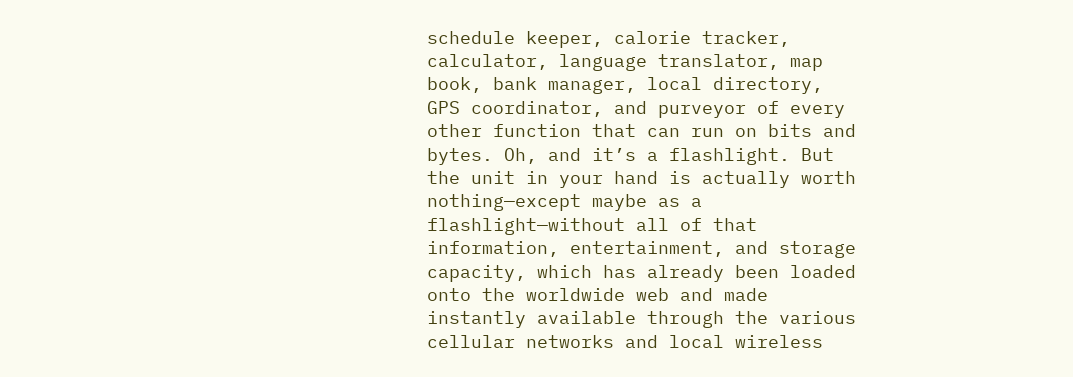schedule keeper, calorie tracker, calculator, language translator, map book, bank manager, local directory, GPS coordinator, and purveyor of every other function that can run on bits and bytes. Oh, and it’s a flashlight. But the unit in your hand is actually worth nothing—except maybe as a flashlight—without all of that information, entertainment, and storage capacity, which has already been loaded onto the worldwide web and made instantly available through the various cellular networks and local wireless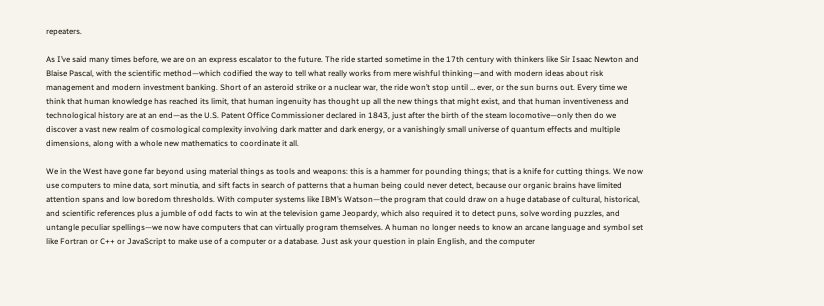repeaters.

As I’ve said many times before, we are on an express escalator to the future. The ride started sometime in the 17th century with thinkers like Sir Isaac Newton and Blaise Pascal, with the scientific method—which codified the way to tell what really works from mere wishful thinking—and with modern ideas about risk management and modern investment banking. Short of an asteroid strike or a nuclear war, the ride won’t stop until … ever, or the sun burns out. Every time we think that human knowledge has reached its limit, that human ingenuity has thought up all the new things that might exist, and that human inventiveness and technological history are at an end—as the U.S. Patent Office Commissioner declared in 1843, just after the birth of the steam locomotive—only then do we discover a vast new realm of cosmological complexity involving dark matter and dark energy, or a vanishingly small universe of quantum effects and multiple dimensions, along with a whole new mathematics to coordinate it all.

We in the West have gone far beyond using material things as tools and weapons: this is a hammer for pounding things; that is a knife for cutting things. We now use computers to mine data, sort minutia, and sift facts in search of patterns that a human being could never detect, because our organic brains have limited attention spans and low boredom thresholds. With computer systems like IBM’s Watson—the program that could draw on a huge database of cultural, historical, and scientific references plus a jumble of odd facts to win at the television game Jeopardy, which also required it to detect puns, solve wording puzzles, and untangle peculiar spellings—we now have computers that can virtually program themselves. A human no longer needs to know an arcane language and symbol set like Fortran or C++ or JavaScript to make use of a computer or a database. Just ask your question in plain English, and the computer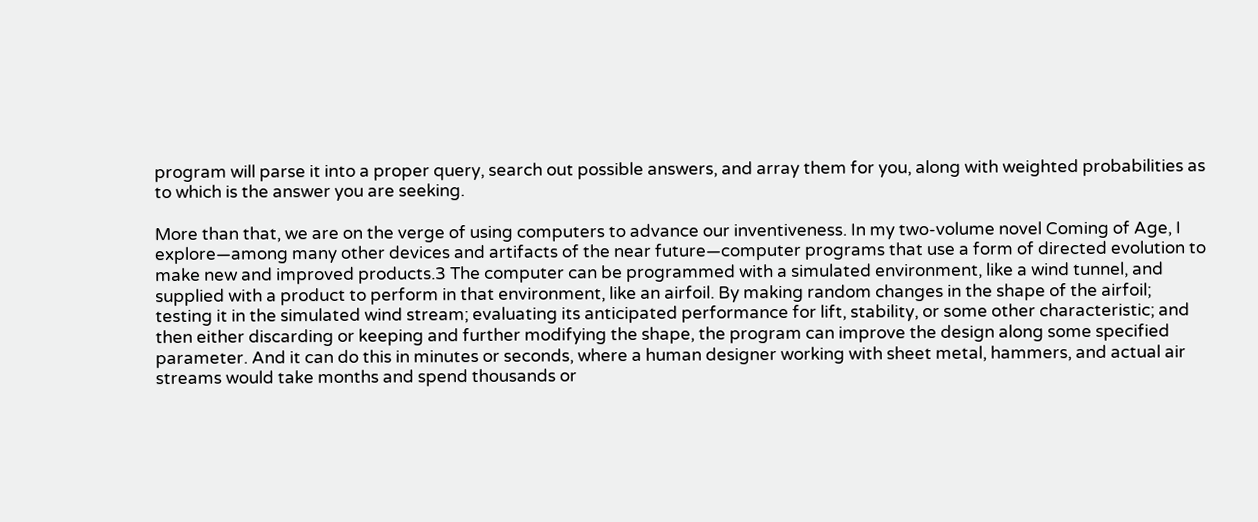program will parse it into a proper query, search out possible answers, and array them for you, along with weighted probabilities as to which is the answer you are seeking.

More than that, we are on the verge of using computers to advance our inventiveness. In my two-volume novel Coming of Age, I explore—among many other devices and artifacts of the near future—computer programs that use a form of directed evolution to make new and improved products.3 The computer can be programmed with a simulated environment, like a wind tunnel, and supplied with a product to perform in that environment, like an airfoil. By making random changes in the shape of the airfoil; testing it in the simulated wind stream; evaluating its anticipated performance for lift, stability, or some other characteristic; and then either discarding or keeping and further modifying the shape, the program can improve the design along some specified parameter. And it can do this in minutes or seconds, where a human designer working with sheet metal, hammers, and actual air streams would take months and spend thousands or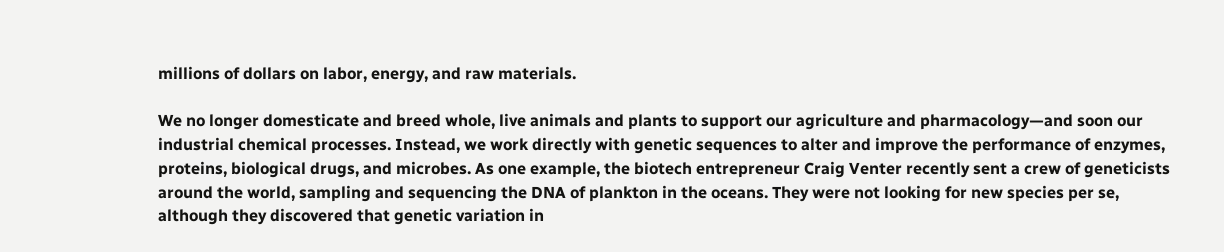millions of dollars on labor, energy, and raw materials.

We no longer domesticate and breed whole, live animals and plants to support our agriculture and pharmacology—and soon our industrial chemical processes. Instead, we work directly with genetic sequences to alter and improve the performance of enzymes, proteins, biological drugs, and microbes. As one example, the biotech entrepreneur Craig Venter recently sent a crew of geneticists around the world, sampling and sequencing the DNA of plankton in the oceans. They were not looking for new species per se, although they discovered that genetic variation in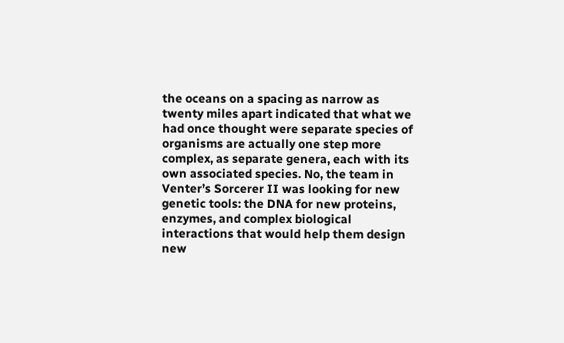the oceans on a spacing as narrow as twenty miles apart indicated that what we had once thought were separate species of organisms are actually one step more complex, as separate genera, each with its own associated species. No, the team in Venter’s Sorcerer II was looking for new genetic tools: the DNA for new proteins, enzymes, and complex biological interactions that would help them design new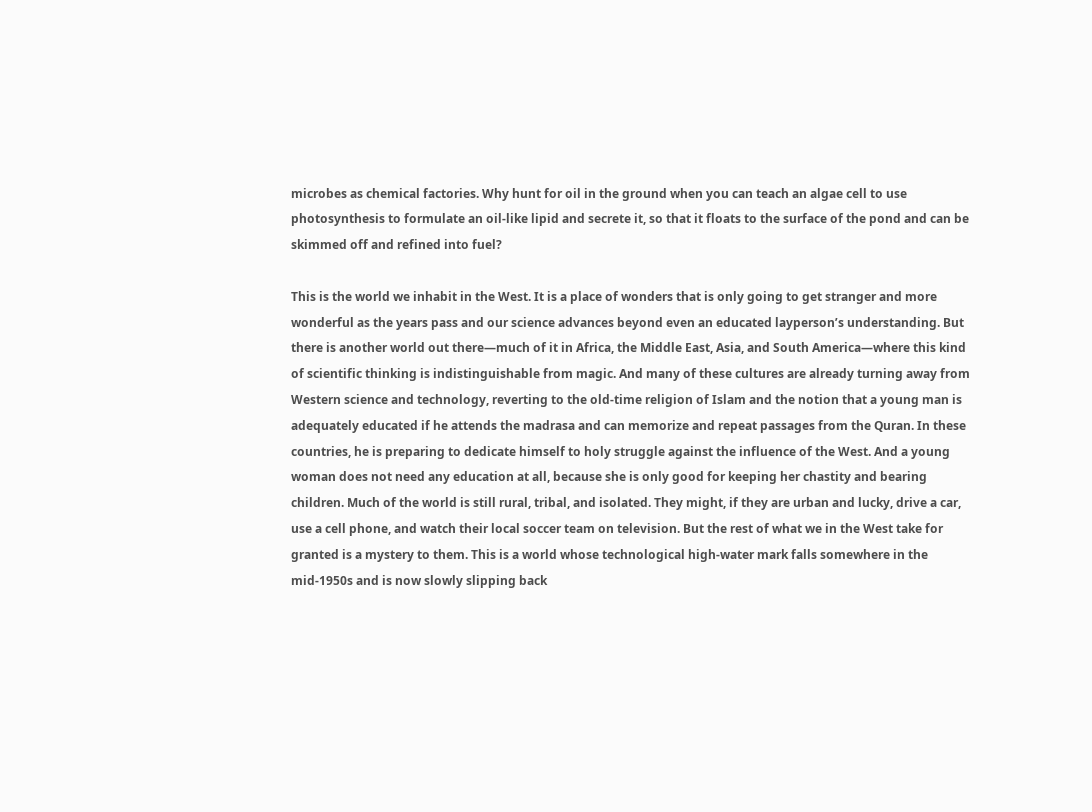microbes as chemical factories. Why hunt for oil in the ground when you can teach an algae cell to use photosynthesis to formulate an oil-like lipid and secrete it, so that it floats to the surface of the pond and can be skimmed off and refined into fuel?

This is the world we inhabit in the West. It is a place of wonders that is only going to get stranger and more wonderful as the years pass and our science advances beyond even an educated layperson’s understanding. But there is another world out there—much of it in Africa, the Middle East, Asia, and South America—where this kind of scientific thinking is indistinguishable from magic. And many of these cultures are already turning away from Western science and technology, reverting to the old-time religion of Islam and the notion that a young man is adequately educated if he attends the madrasa and can memorize and repeat passages from the Quran. In these countries, he is preparing to dedicate himself to holy struggle against the influence of the West. And a young woman does not need any education at all, because she is only good for keeping her chastity and bearing children. Much of the world is still rural, tribal, and isolated. They might, if they are urban and lucky, drive a car, use a cell phone, and watch their local soccer team on television. But the rest of what we in the West take for granted is a mystery to them. This is a world whose technological high-water mark falls somewhere in the mid-1950s and is now slowly slipping back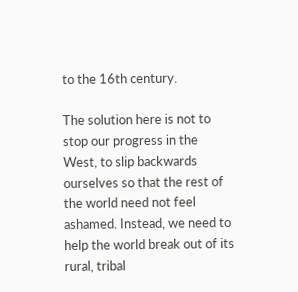to the 16th century.

The solution here is not to stop our progress in the West, to slip backwards ourselves so that the rest of the world need not feel ashamed. Instead, we need to help the world break out of its rural, tribal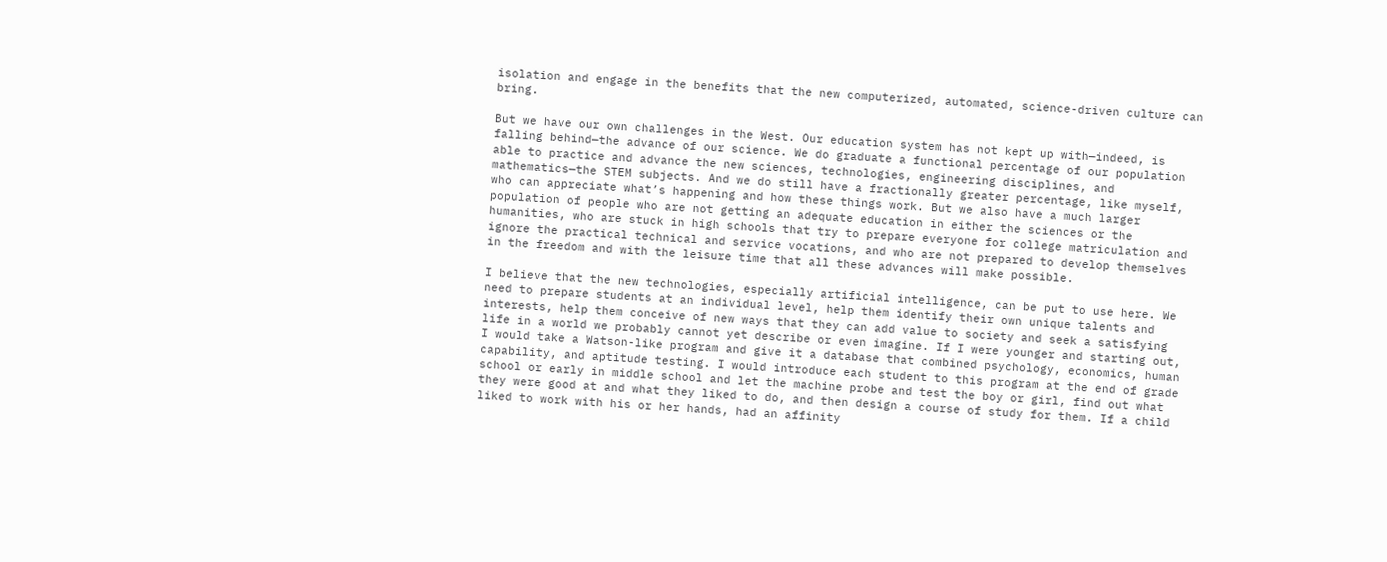isolation and engage in the benefits that the new computerized, automated, science-driven culture can bring.

But we have our own challenges in the West. Our education system has not kept up with—indeed, is falling behind—the advance of our science. We do graduate a functional percentage of our population able to practice and advance the new sciences, technologies, engineering disciplines, and mathematics—the STEM subjects. And we do still have a fractionally greater percentage, like myself, who can appreciate what’s happening and how these things work. But we also have a much larger population of people who are not getting an adequate education in either the sciences or the humanities, who are stuck in high schools that try to prepare everyone for college matriculation and ignore the practical technical and service vocations, and who are not prepared to develop themselves in the freedom and with the leisure time that all these advances will make possible.

I believe that the new technologies, especially artificial intelligence, can be put to use here. We need to prepare students at an individual level, help them identify their own unique talents and interests, help them conceive of new ways that they can add value to society and seek a satisfying life in a world we probably cannot yet describe or even imagine. If I were younger and starting out, I would take a Watson-like program and give it a database that combined psychology, economics, human capability, and aptitude testing. I would introduce each student to this program at the end of grade school or early in middle school and let the machine probe and test the boy or girl, find out what they were good at and what they liked to do, and then design a course of study for them. If a child liked to work with his or her hands, had an affinity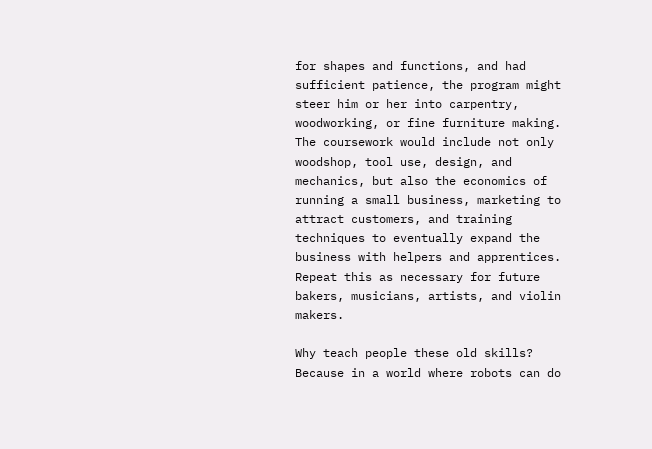for shapes and functions, and had sufficient patience, the program might steer him or her into carpentry, woodworking, or fine furniture making. The coursework would include not only woodshop, tool use, design, and mechanics, but also the economics of running a small business, marketing to attract customers, and training techniques to eventually expand the business with helpers and apprentices. Repeat this as necessary for future bakers, musicians, artists, and violin makers.

Why teach people these old skills? Because in a world where robots can do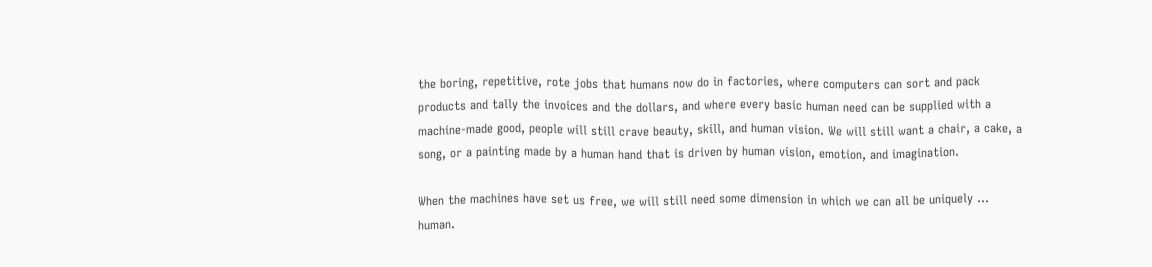the boring, repetitive, rote jobs that humans now do in factories, where computers can sort and pack products and tally the invoices and the dollars, and where every basic human need can be supplied with a machine-made good, people will still crave beauty, skill, and human vision. We will still want a chair, a cake, a song, or a painting made by a human hand that is driven by human vision, emotion, and imagination.

When the machines have set us free, we will still need some dimension in which we can all be uniquely … human.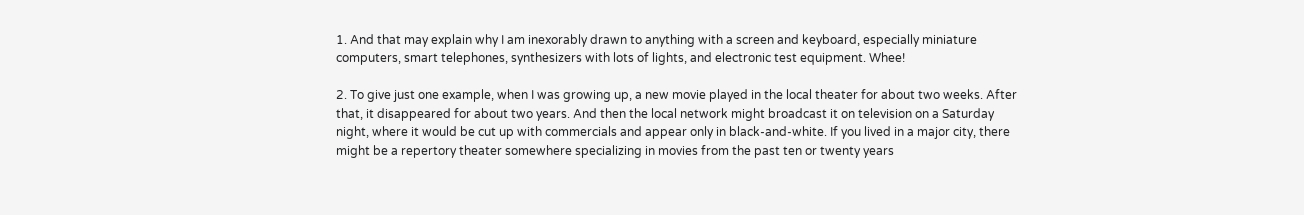1. And that may explain why I am inexorably drawn to anything with a screen and keyboard, especially miniature computers, smart telephones, synthesizers with lots of lights, and electronic test equipment. Whee!

2. To give just one example, when I was growing up, a new movie played in the local theater for about two weeks. After that, it disappeared for about two years. And then the local network might broadcast it on television on a Saturday night, where it would be cut up with commercials and appear only in black-and-white. If you lived in a major city, there might be a repertory theater somewhere specializing in movies from the past ten or twenty years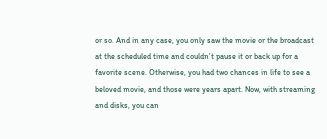or so. And in any case, you only saw the movie or the broadcast at the scheduled time and couldn’t pause it or back up for a favorite scene. Otherwise, you had two chances in life to see a beloved movie, and those were years apart. Now, with streaming and disks, you can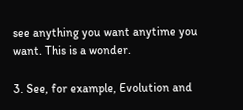see anything you want anytime you want. This is a wonder.

3. See, for example, Evolution and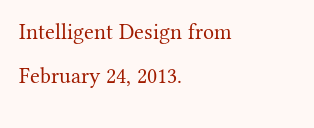Intelligent Design from February 24, 2013.